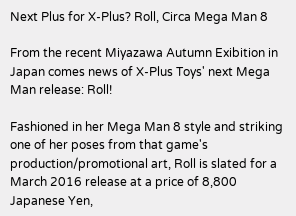Next Plus for X-Plus? Roll, Circa Mega Man 8

From the recent Miyazawa Autumn Exibition in Japan comes news of X-Plus Toys' next Mega Man release: Roll!

Fashioned in her Mega Man 8 style and striking one of her poses from that game's production/promotional art, Roll is slated for a March 2016 release at a price of 8,800 Japanese Yen,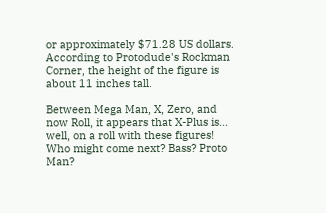or approximately $71.28 US dollars. According to Protodude's Rockman Corner, the height of the figure is about 11 inches tall.

Between Mega Man, X, Zero, and now Roll, it appears that X-Plus is... well, on a roll with these figures! Who might come next? Bass? Proto Man?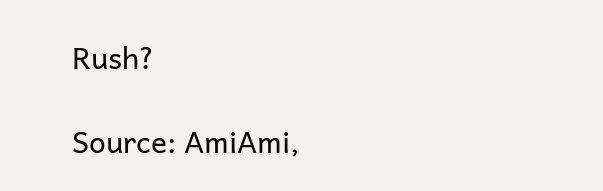Rush?

Source: AmiAmi,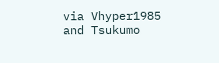via Vhyper1985 and Tsukumo